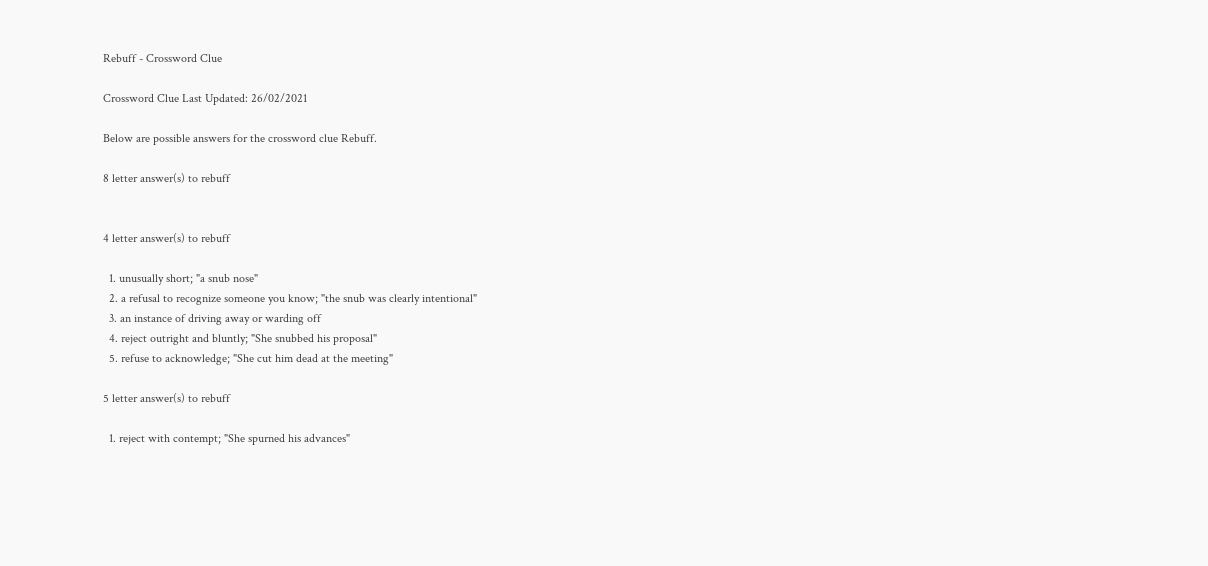Rebuff - Crossword Clue

Crossword Clue Last Updated: 26/02/2021

Below are possible answers for the crossword clue Rebuff.

8 letter answer(s) to rebuff


4 letter answer(s) to rebuff

  1. unusually short; "a snub nose"
  2. a refusal to recognize someone you know; "the snub was clearly intentional"
  3. an instance of driving away or warding off
  4. reject outright and bluntly; "She snubbed his proposal"
  5. refuse to acknowledge; "She cut him dead at the meeting"

5 letter answer(s) to rebuff

  1. reject with contempt; "She spurned his advances"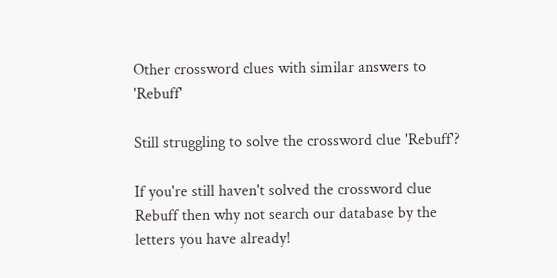Other crossword clues with similar answers to 'Rebuff'

Still struggling to solve the crossword clue 'Rebuff'?

If you're still haven't solved the crossword clue Rebuff then why not search our database by the letters you have already!